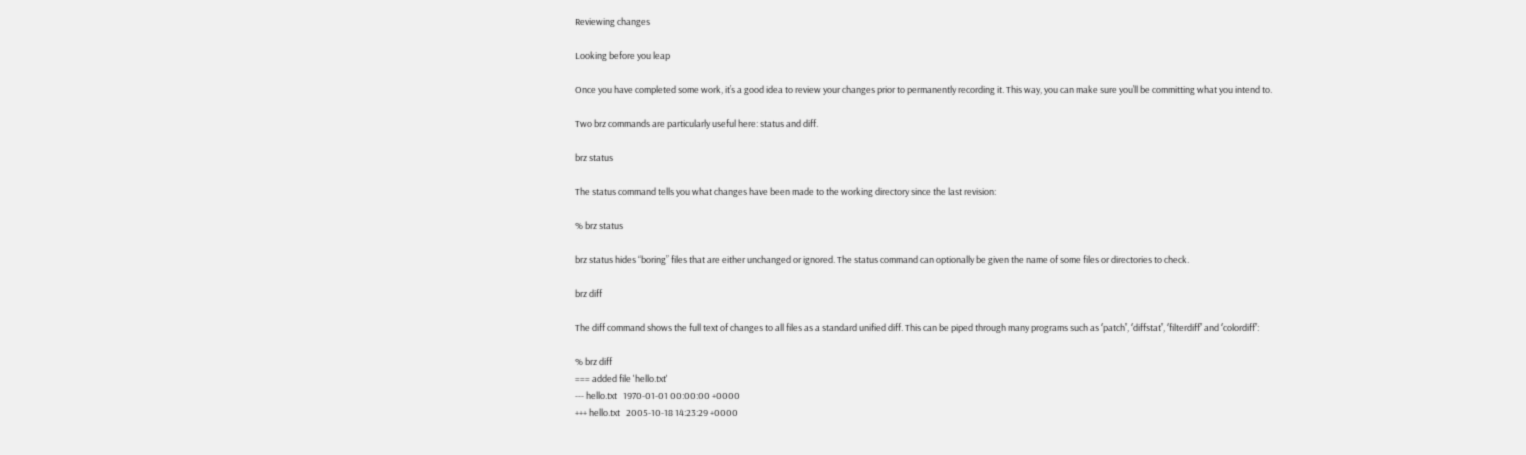Reviewing changes

Looking before you leap

Once you have completed some work, it’s a good idea to review your changes prior to permanently recording it. This way, you can make sure you’ll be committing what you intend to.

Two brz commands are particularly useful here: status and diff.

brz status

The status command tells you what changes have been made to the working directory since the last revision:

% brz status

brz status hides “boring” files that are either unchanged or ignored. The status command can optionally be given the name of some files or directories to check.

brz diff

The diff command shows the full text of changes to all files as a standard unified diff. This can be piped through many programs such as ‘’patch’’, ‘’diffstat’’, ‘’filterdiff’’ and ‘’colordiff’’:

% brz diff
=== added file 'hello.txt'
--- hello.txt   1970-01-01 00:00:00 +0000
+++ hello.txt   2005-10-18 14:23:29 +0000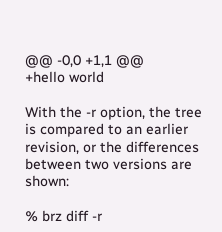@@ -0,0 +1,1 @@
+hello world

With the -r option, the tree is compared to an earlier revision, or the differences between two versions are shown:

% brz diff -r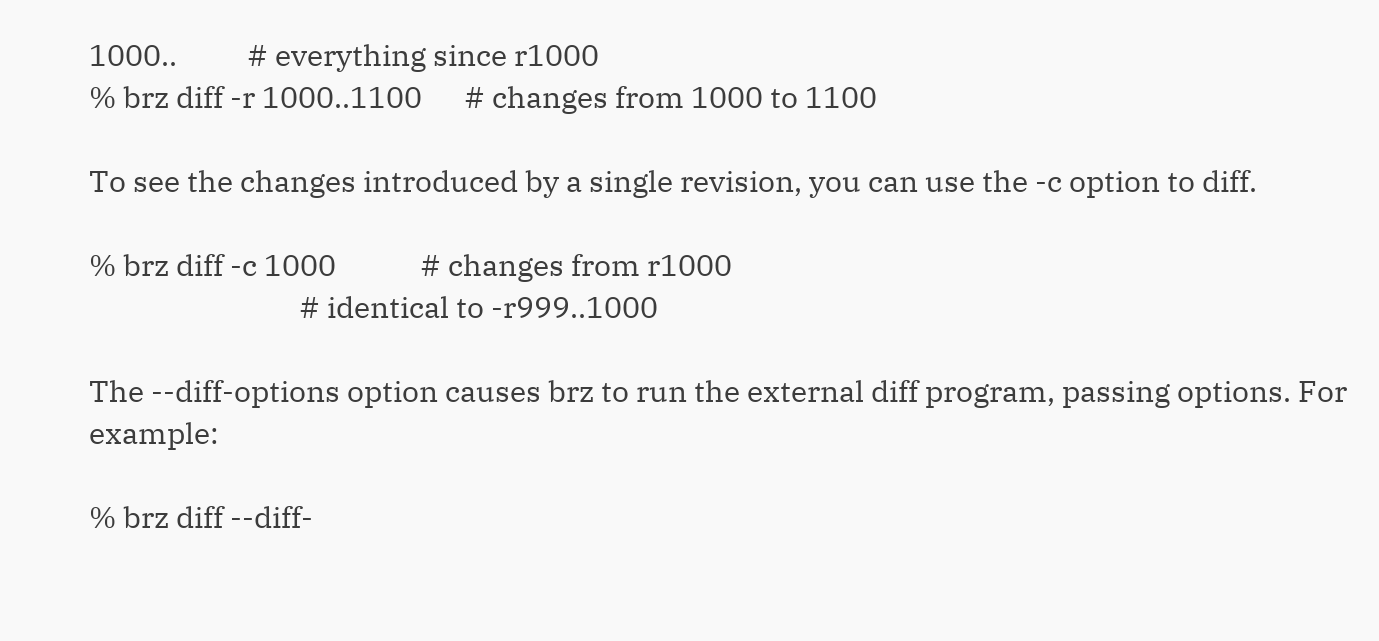1000..          # everything since r1000
% brz diff -r 1000..1100      # changes from 1000 to 1100

To see the changes introduced by a single revision, you can use the -c option to diff.

% brz diff -c 1000            # changes from r1000
                              # identical to -r999..1000

The --diff-options option causes brz to run the external diff program, passing options. For example:

% brz diff --diff-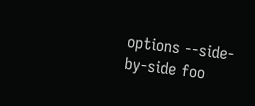options --side-by-side foo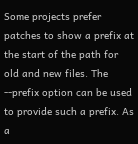Some projects prefer patches to show a prefix at the start of the path for old and new files. The --prefix option can be used to provide such a prefix. As a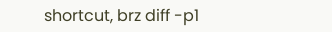shortcut, brz diff -p1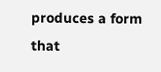produces a form that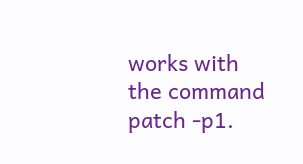works with the command patch -p1.